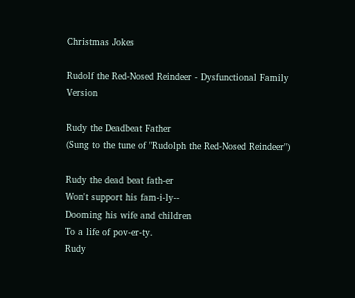Christmas Jokes

Rudolf the Red-Nosed Reindeer - Dysfunctional Family Version

Rudy the Deadbeat Father
(Sung to the tune of "Rudolph the Red-Nosed Reindeer")

Rudy the dead beat fath-er
Won't support his fam-i-ly--
Dooming his wife and children
To a life of pov-er-ty.
Rudy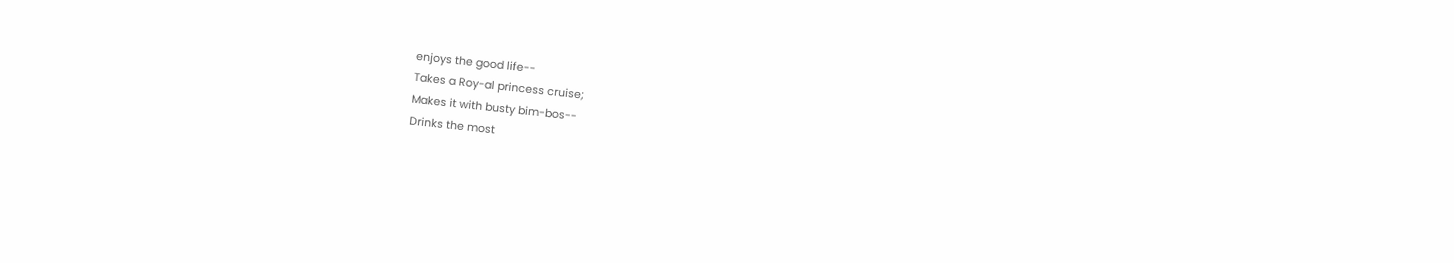enjoys the good life--
Takes a Roy-al princess cruise;
Makes it with busty bim-bos--
Drinks the most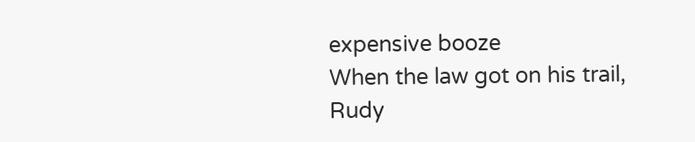expensive booze
When the law got on his trail,
Rudy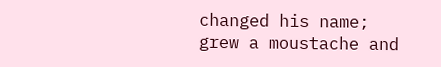changed his name;
grew a moustache and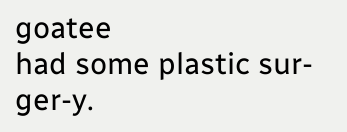goatee
had some plastic sur-ger-y.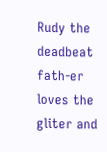Rudy the deadbeat fath-er
loves the gliter and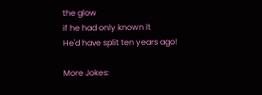the glow
if he had only known it
He'd have split ten years ago!

More Jokes: